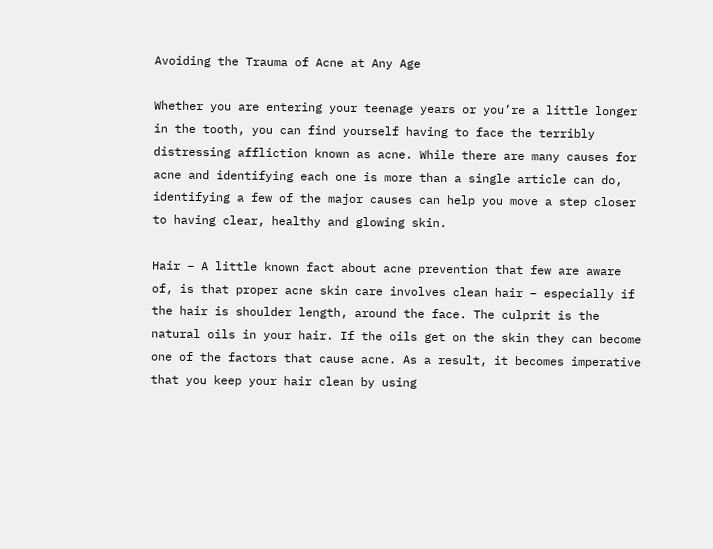Avoiding the Trauma of Acne at Any Age

Whether you are entering your teenage years or you’re a little longer in the tooth, you can find yourself having to face the terribly distressing affliction known as acne. While there are many causes for acne and identifying each one is more than a single article can do, identifying a few of the major causes can help you move a step closer to having clear, healthy and glowing skin.

Hair – A little known fact about acne prevention that few are aware of, is that proper acne skin care involves clean hair – especially if the hair is shoulder length, around the face. The culprit is the natural oils in your hair. If the oils get on the skin they can become one of the factors that cause acne. As a result, it becomes imperative that you keep your hair clean by using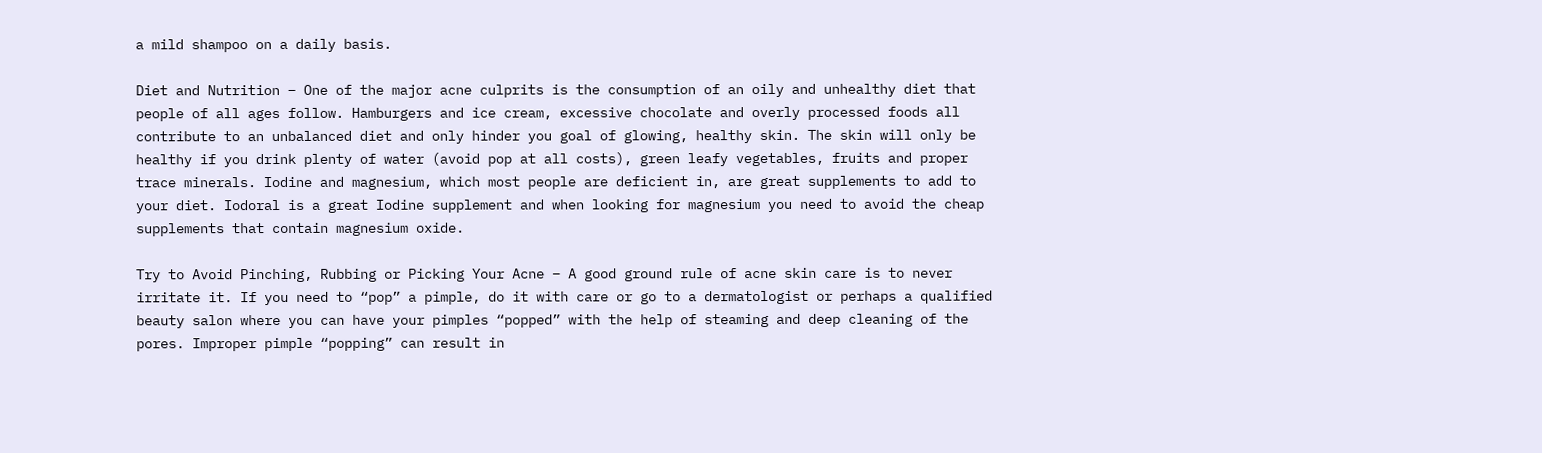a mild shampoo on a daily basis.

Diet and Nutrition – One of the major acne culprits is the consumption of an oily and unhealthy diet that people of all ages follow. Hamburgers and ice cream, excessive chocolate and overly processed foods all contribute to an unbalanced diet and only hinder you goal of glowing, healthy skin. The skin will only be healthy if you drink plenty of water (avoid pop at all costs), green leafy vegetables, fruits and proper trace minerals. Iodine and magnesium, which most people are deficient in, are great supplements to add to your diet. Iodoral is a great Iodine supplement and when looking for magnesium you need to avoid the cheap supplements that contain magnesium oxide.

Try to Avoid Pinching, Rubbing or Picking Your Acne – A good ground rule of acne skin care is to never irritate it. If you need to “pop” a pimple, do it with care or go to a dermatologist or perhaps a qualified beauty salon where you can have your pimples “popped” with the help of steaming and deep cleaning of the pores. Improper pimple “popping” can result in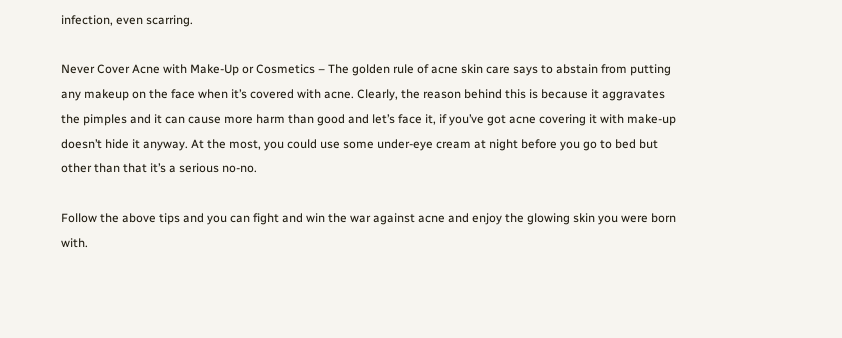infection, even scarring.

Never Cover Acne with Make-Up or Cosmetics – The golden rule of acne skin care says to abstain from putting any makeup on the face when it’s covered with acne. Clearly, the reason behind this is because it aggravates the pimples and it can cause more harm than good and let’s face it, if you’ve got acne covering it with make-up doesn’t hide it anyway. At the most, you could use some under-eye cream at night before you go to bed but other than that it’s a serious no-no.

Follow the above tips and you can fight and win the war against acne and enjoy the glowing skin you were born with.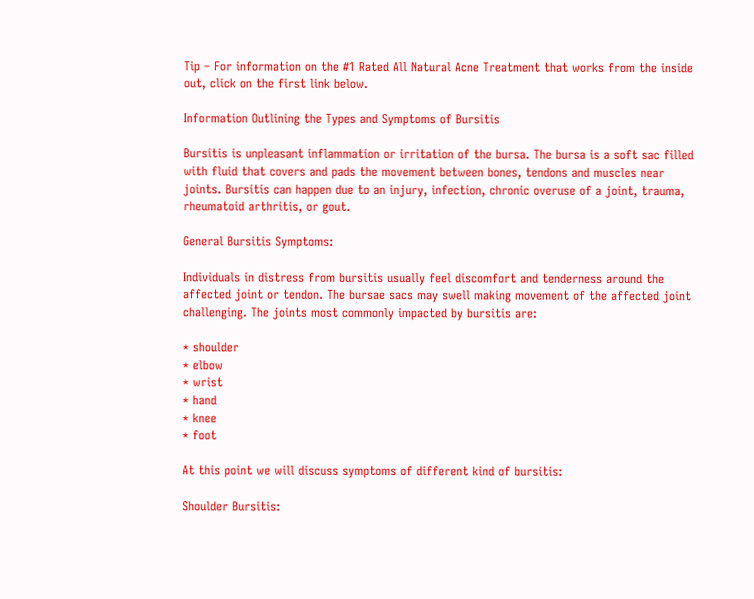Tip – For information on the #1 Rated All Natural Acne Treatment that works from the inside out, click on the first link below.

Information Outlining the Types and Symptoms of Bursitis

Bursitis is unpleasant inflammation or irritation of the bursa. The bursa is a soft sac filled with fluid that covers and pads the movement between bones, tendons and muscles near joints. Bursitis can happen due to an injury, infection, chronic overuse of a joint, trauma, rheumatoid arthritis, or gout.

General Bursitis Symptoms:

Individuals in distress from bursitis usually feel discomfort and tenderness around the affected joint or tendon. The bursae sacs may swell making movement of the affected joint challenging. The joints most commonly impacted by bursitis are:

* shoulder
* elbow
* wrist
* hand
* knee
* foot

At this point we will discuss symptoms of different kind of bursitis:

Shoulder Bursitis: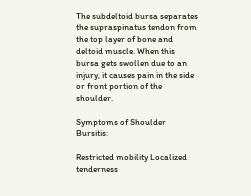The subdeltoid bursa separates the supraspinatus tendon from the top layer of bone and deltoid muscle. When this bursa gets swollen due to an injury, it causes pain in the side or front portion of the shoulder.

Symptoms of Shoulder Bursitis:

Restricted mobility Localized tenderness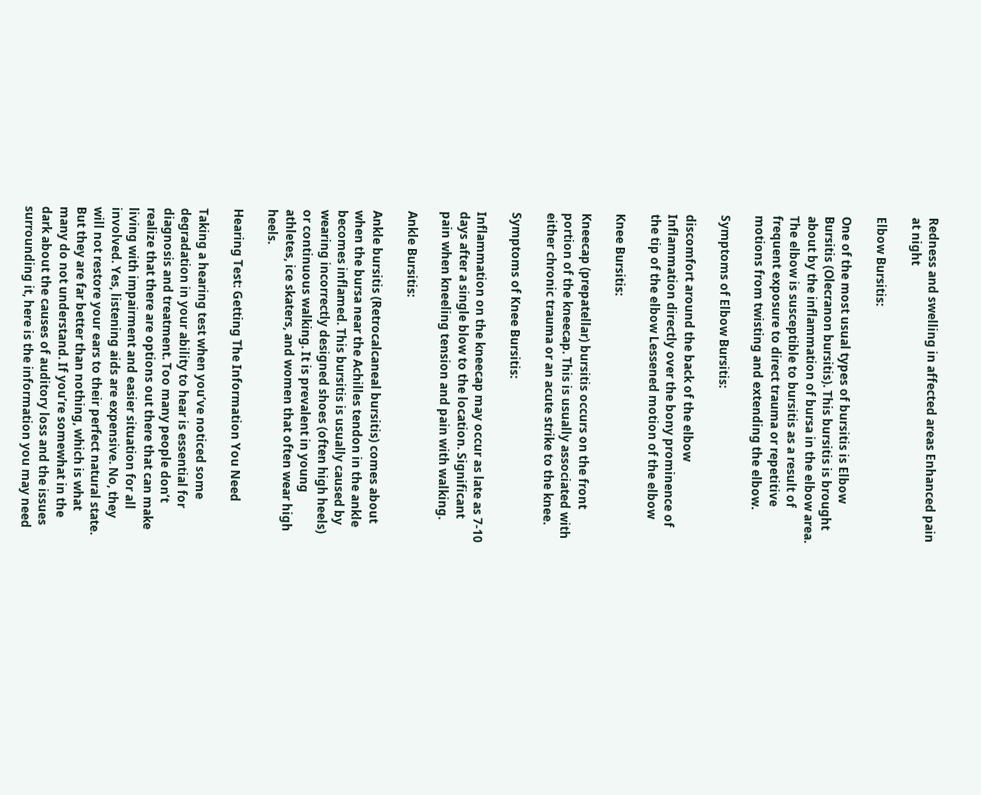Redness and swelling in affected areas Enhanced pain at night

Elbow Bursitis:

One of the most usual types of bursitis is Elbow Bursitis (Olecranon bursitis). This bursitis is brought about by the inflammation of bursa in the elbow area. The elbow is susceptible to bursitis as a result of frequent exposure to direct trauma or repetitive motions from twisting and extending the elbow.

Symptoms of Elbow Bursitis:

discomfort around the back of the elbow Inflammation directly over the bony prominence of the tip of the elbow Lessened motion of the elbow

Knee Bursitis:

Kneecap (prepatellar) bursitis occurs on the front portion of the kneecap. This is usually associated with either chronic trauma or an acute strike to the knee.

Symptoms of Knee Bursitis:

Inflammation on the kneecap may occur as late as 7-10 days after a single blow to the location. Significant pain when kneeling tension and pain with walking.

Ankle Bursitis:

Ankle bursitis (Retrocalcaneal bursitis) comes about when the bursa near the Achilles tendon in the ankle becomes inflamed. This bursitis is usually caused by wearing incorrectly designed shoes (often high heels) or continuous walking. It is prevalent in young athletes, ice skaters, and women that often wear high heels.

Hearing Test: Getting The Information You Need

Taking a hearing test when you’ve noticed some degradation in your ability to hear is essential for diagnosis and treatment. Too many people don’t realize that there are options out there that can make living with impairment and easier situation for all involved. Yes, listening aids are expensive. No, they will not restore your ears to their perfect natural state. But they are far better than nothing, which is what many do not understand. If you’re somewhat in the dark about the causes of auditory loss and the issues surrounding it, here is the information you may need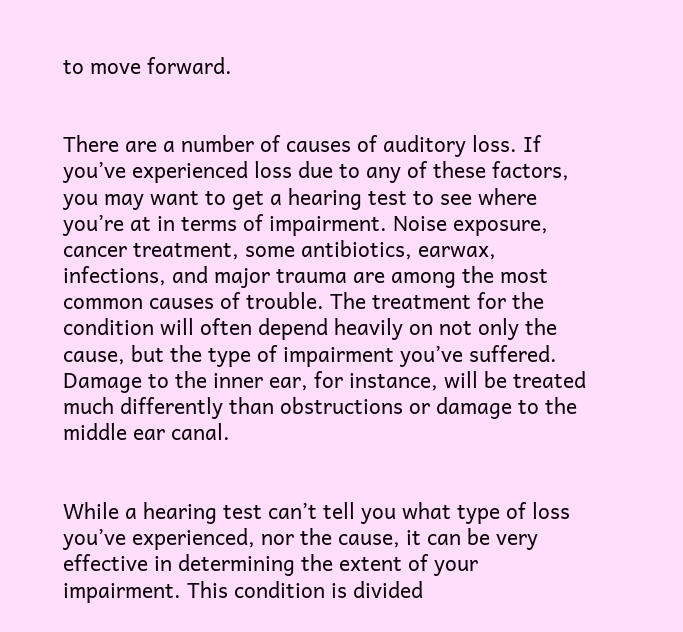to move forward.


There are a number of causes of auditory loss. If you’ve experienced loss due to any of these factors, you may want to get a hearing test to see where you’re at in terms of impairment. Noise exposure, cancer treatment, some antibiotics, earwax, infections, and major trauma are among the most common causes of trouble. The treatment for the condition will often depend heavily on not only the cause, but the type of impairment you’ve suffered. Damage to the inner ear, for instance, will be treated much differently than obstructions or damage to the middle ear canal.


While a hearing test can’t tell you what type of loss you’ve experienced, nor the cause, it can be very effective in determining the extent of your impairment. This condition is divided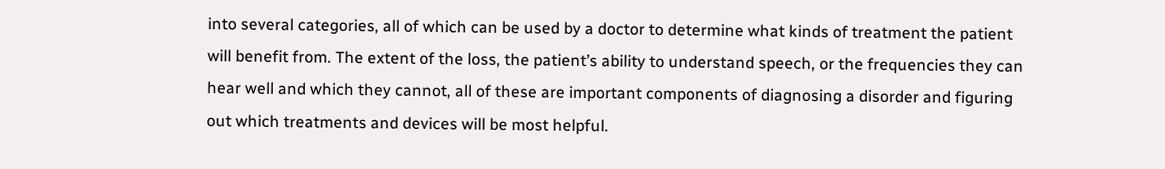into several categories, all of which can be used by a doctor to determine what kinds of treatment the patient will benefit from. The extent of the loss, the patient’s ability to understand speech, or the frequencies they can hear well and which they cannot, all of these are important components of diagnosing a disorder and figuring out which treatments and devices will be most helpful.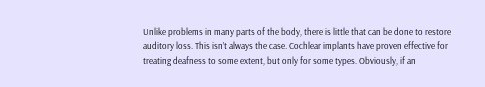Unlike problems in many parts of the body, there is little that can be done to restore auditory loss. This isn’t always the case. Cochlear implants have proven effective for treating deafness to some extent, but only for some types. Obviously, if an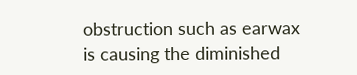obstruction such as earwax is causing the diminished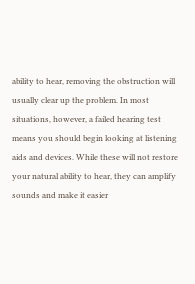ability to hear, removing the obstruction will usually clear up the problem. In most situations, however, a failed hearing test means you should begin looking at listening aids and devices. While these will not restore your natural ability to hear, they can amplify sounds and make it easier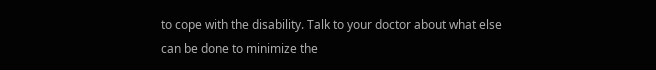to cope with the disability. Talk to your doctor about what else can be done to minimize the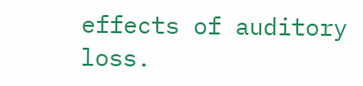effects of auditory loss.